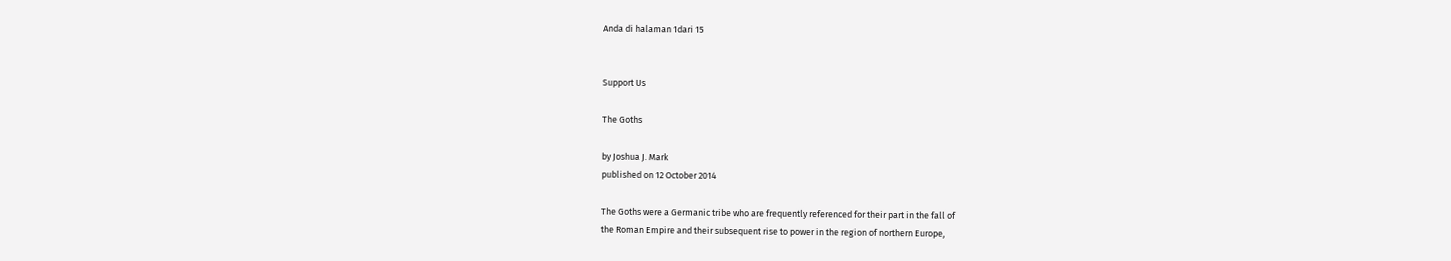Anda di halaman 1dari 15


Support Us

The Goths

by Joshua J. Mark
published on 12 October 2014

The Goths were a Germanic tribe who are frequently referenced for their part in the fall of
the Roman Empire and their subsequent rise to power in the region of northern Europe,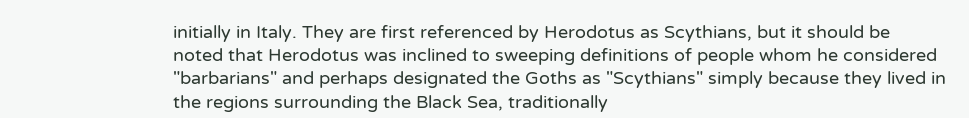initially in Italy. They are first referenced by Herodotus as Scythians, but it should be
noted that Herodotus was inclined to sweeping definitions of people whom he considered
"barbarians" and perhaps designated the Goths as "Scythians" simply because they lived in
the regions surrounding the Black Sea, traditionally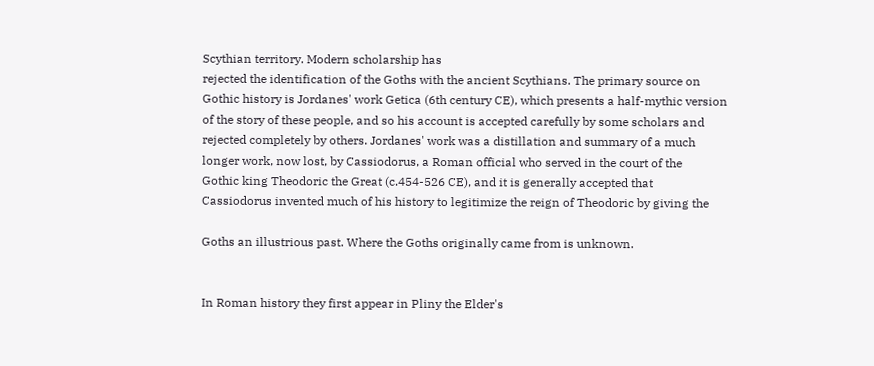Scythian territory. Modern scholarship has
rejected the identification of the Goths with the ancient Scythians. The primary source on
Gothic history is Jordanes' work Getica (6th century CE), which presents a half-mythic version
of the story of these people, and so his account is accepted carefully by some scholars and
rejected completely by others. Jordanes' work was a distillation and summary of a much
longer work, now lost, by Cassiodorus, a Roman official who served in the court of the
Gothic king Theodoric the Great (c.454-526 CE), and it is generally accepted that
Cassiodorus invented much of his history to legitimize the reign of Theodoric by giving the

Goths an illustrious past. Where the Goths originally came from is unknown.


In Roman history they first appear in Pliny the Elder's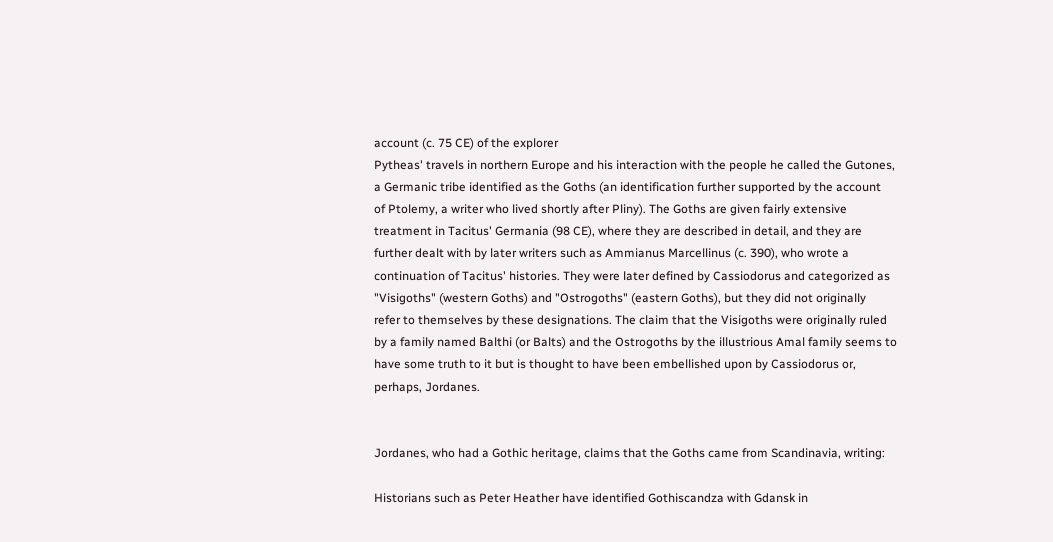account (c. 75 CE) of the explorer
Pytheas' travels in northern Europe and his interaction with the people he called the Gutones,
a Germanic tribe identified as the Goths (an identification further supported by the account
of Ptolemy, a writer who lived shortly after Pliny). The Goths are given fairly extensive
treatment in Tacitus' Germania (98 CE), where they are described in detail, and they are
further dealt with by later writers such as Ammianus Marcellinus (c. 390), who wrote a
continuation of Tacitus' histories. They were later defined by Cassiodorus and categorized as
"Visigoths" (western Goths) and "Ostrogoths" (eastern Goths), but they did not originally
refer to themselves by these designations. The claim that the Visigoths were originally ruled
by a family named Balthi (or Balts) and the Ostrogoths by the illustrious Amal family seems to
have some truth to it but is thought to have been embellished upon by Cassiodorus or,
perhaps, Jordanes.


Jordanes, who had a Gothic heritage, claims that the Goths came from Scandinavia, writing:

Historians such as Peter Heather have identified Gothiscandza with Gdansk in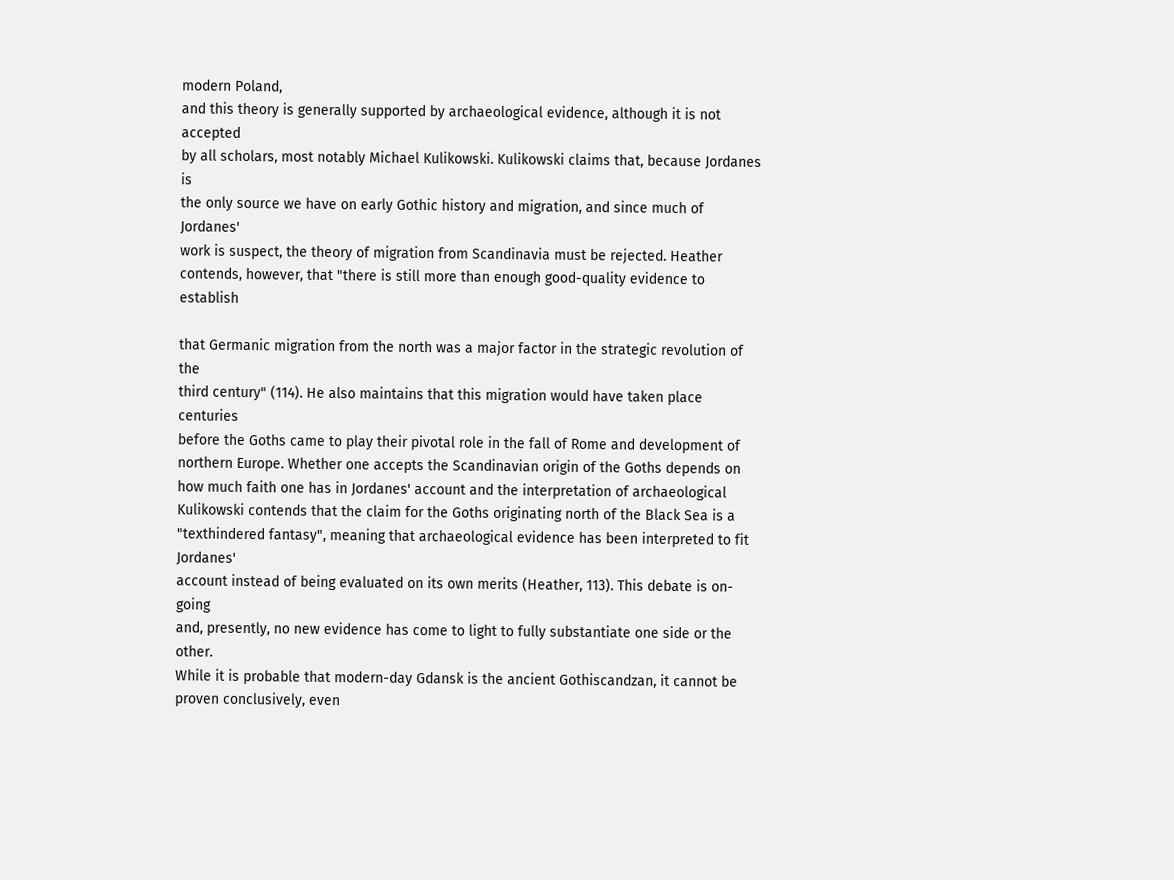modern Poland,
and this theory is generally supported by archaeological evidence, although it is not accepted
by all scholars, most notably Michael Kulikowski. Kulikowski claims that, because Jordanes is
the only source we have on early Gothic history and migration, and since much of Jordanes'
work is suspect, the theory of migration from Scandinavia must be rejected. Heather
contends, however, that "there is still more than enough good-quality evidence to establish

that Germanic migration from the north was a major factor in the strategic revolution of the
third century" (114). He also maintains that this migration would have taken place centuries
before the Goths came to play their pivotal role in the fall of Rome and development of
northern Europe. Whether one accepts the Scandinavian origin of the Goths depends on
how much faith one has in Jordanes' account and the interpretation of archaeological
Kulikowski contends that the claim for the Goths originating north of the Black Sea is a "texthindered fantasy", meaning that archaeological evidence has been interpreted to fit Jordanes'
account instead of being evaluated on its own merits (Heather, 113). This debate is on-going
and, presently, no new evidence has come to light to fully substantiate one side or the other.
While it is probable that modern-day Gdansk is the ancient Gothiscandzan, it cannot be
proven conclusively, even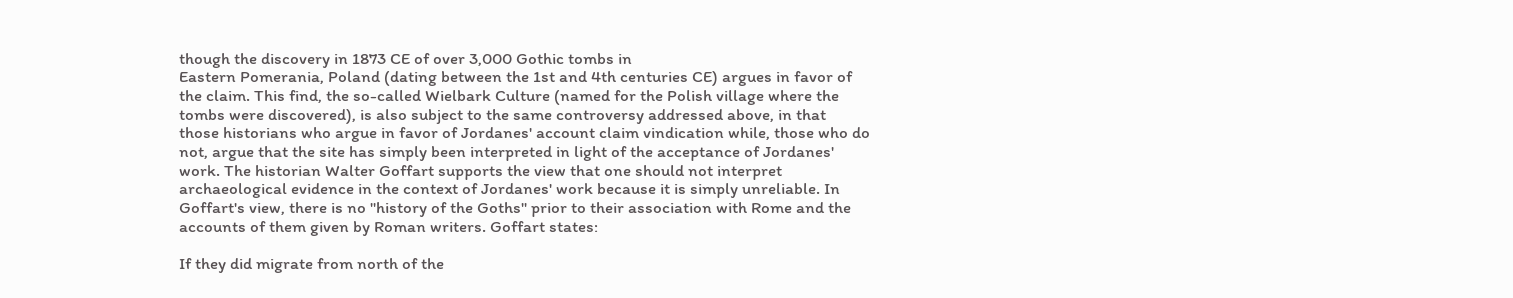though the discovery in 1873 CE of over 3,000 Gothic tombs in
Eastern Pomerania, Poland (dating between the 1st and 4th centuries CE) argues in favor of
the claim. This find, the so-called Wielbark Culture (named for the Polish village where the
tombs were discovered), is also subject to the same controversy addressed above, in that
those historians who argue in favor of Jordanes' account claim vindication while, those who do
not, argue that the site has simply been interpreted in light of the acceptance of Jordanes'
work. The historian Walter Goffart supports the view that one should not interpret
archaeological evidence in the context of Jordanes' work because it is simply unreliable. In
Goffart's view, there is no "history of the Goths" prior to their association with Rome and the
accounts of them given by Roman writers. Goffart states:

If they did migrate from north of the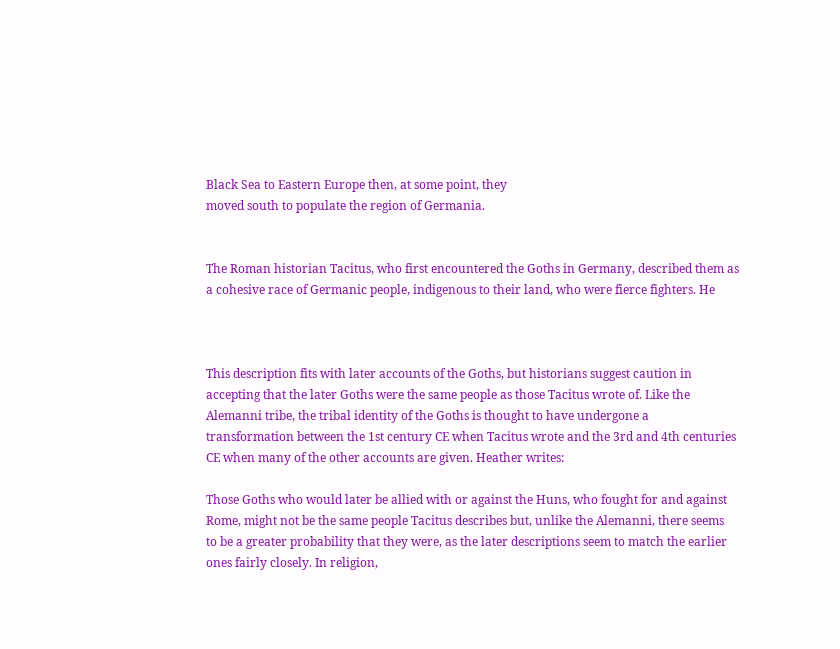Black Sea to Eastern Europe then, at some point, they
moved south to populate the region of Germania.


The Roman historian Tacitus, who first encountered the Goths in Germany, described them as
a cohesive race of Germanic people, indigenous to their land, who were fierce fighters. He



This description fits with later accounts of the Goths, but historians suggest caution in
accepting that the later Goths were the same people as those Tacitus wrote of. Like the
Alemanni tribe, the tribal identity of the Goths is thought to have undergone a
transformation between the 1st century CE when Tacitus wrote and the 3rd and 4th centuries
CE when many of the other accounts are given. Heather writes:

Those Goths who would later be allied with or against the Huns, who fought for and against
Rome, might not be the same people Tacitus describes but, unlike the Alemanni, there seems
to be a greater probability that they were, as the later descriptions seem to match the earlier
ones fairly closely. In religion,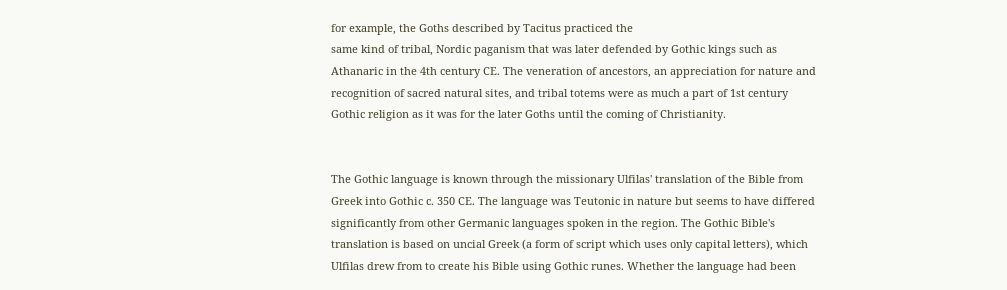for example, the Goths described by Tacitus practiced the
same kind of tribal, Nordic paganism that was later defended by Gothic kings such as
Athanaric in the 4th century CE. The veneration of ancestors, an appreciation for nature and
recognition of sacred natural sites, and tribal totems were as much a part of 1st century
Gothic religion as it was for the later Goths until the coming of Christianity.


The Gothic language is known through the missionary Ulfilas' translation of the Bible from
Greek into Gothic c. 350 CE. The language was Teutonic in nature but seems to have differed
significantly from other Germanic languages spoken in the region. The Gothic Bible's
translation is based on uncial Greek (a form of script which uses only capital letters), which
Ulfilas drew from to create his Bible using Gothic runes. Whether the language had been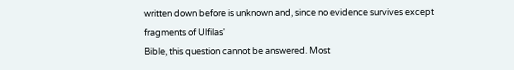written down before is unknown and, since no evidence survives except fragments of Ulfilas'
Bible, this question cannot be answered. Most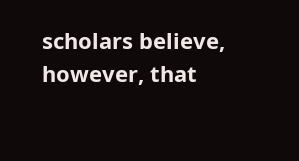scholars believe, however, that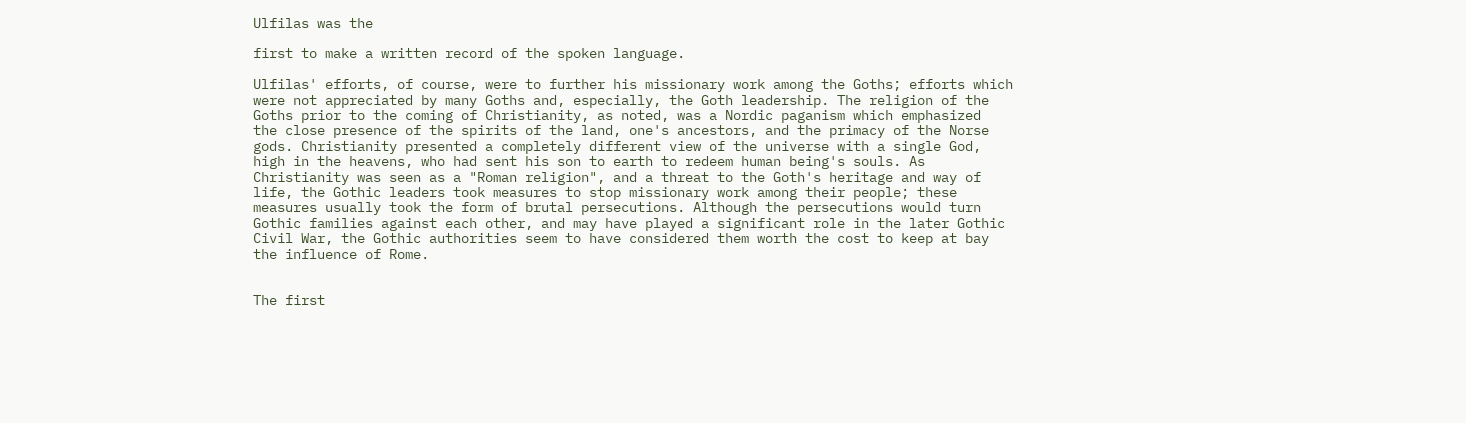Ulfilas was the

first to make a written record of the spoken language.

Ulfilas' efforts, of course, were to further his missionary work among the Goths; efforts which
were not appreciated by many Goths and, especially, the Goth leadership. The religion of the
Goths prior to the coming of Christianity, as noted, was a Nordic paganism which emphasized
the close presence of the spirits of the land, one's ancestors, and the primacy of the Norse
gods. Christianity presented a completely different view of the universe with a single God,
high in the heavens, who had sent his son to earth to redeem human being's souls. As
Christianity was seen as a "Roman religion", and a threat to the Goth's heritage and way of
life, the Gothic leaders took measures to stop missionary work among their people; these
measures usually took the form of brutal persecutions. Although the persecutions would turn
Gothic families against each other, and may have played a significant role in the later Gothic
Civil War, the Gothic authorities seem to have considered them worth the cost to keep at bay
the influence of Rome.


The first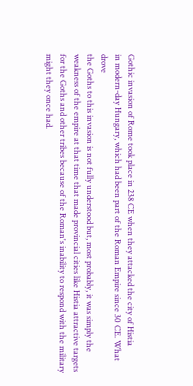Gothic invasion of Rome took place in 238 CE when they attacked the city of Histia
in modern-day Hungary, which had been part of the Roman Empire since 30 CE. What drove
the Goths to this invasion is not fully understood but, most probably, it was simply the
weakness of the empire at that time that made provincial cities like Histia attractive targets
for the Goths and other tribes because of the Roman's inability to respond with the military
might they once had.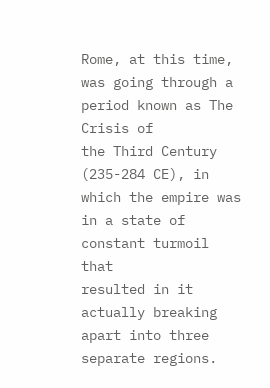Rome, at this time, was going through a period known as The Crisis of
the Third Century (235-284 CE), in which the empire was in a state of constant turmoil that
resulted in it actually breaking apart into three separate regions.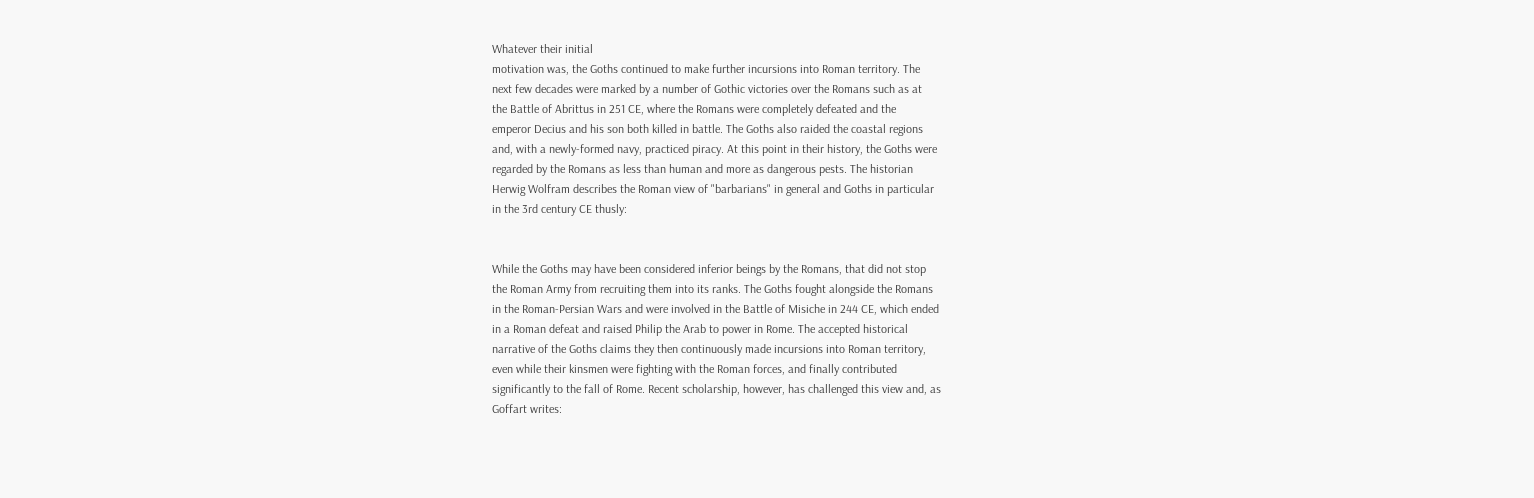Whatever their initial
motivation was, the Goths continued to make further incursions into Roman territory. The
next few decades were marked by a number of Gothic victories over the Romans such as at
the Battle of Abrittus in 251 CE, where the Romans were completely defeated and the
emperor Decius and his son both killed in battle. The Goths also raided the coastal regions
and, with a newly-formed navy, practiced piracy. At this point in their history, the Goths were
regarded by the Romans as less than human and more as dangerous pests. The historian
Herwig Wolfram describes the Roman view of "barbarians" in general and Goths in particular
in the 3rd century CE thusly:


While the Goths may have been considered inferior beings by the Romans, that did not stop
the Roman Army from recruiting them into its ranks. The Goths fought alongside the Romans
in the Roman-Persian Wars and were involved in the Battle of Misiche in 244 CE, which ended
in a Roman defeat and raised Philip the Arab to power in Rome. The accepted historical
narrative of the Goths claims they then continuously made incursions into Roman territory,
even while their kinsmen were fighting with the Roman forces, and finally contributed
significantly to the fall of Rome. Recent scholarship, however, has challenged this view and, as
Goffart writes: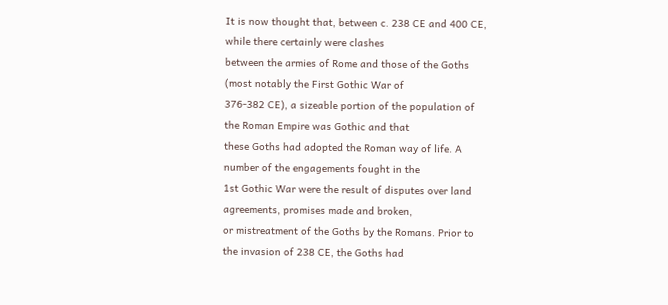It is now thought that, between c. 238 CE and 400 CE, while there certainly were clashes
between the armies of Rome and those of the Goths (most notably the First Gothic War of
376-382 CE), a sizeable portion of the population of the Roman Empire was Gothic and that
these Goths had adopted the Roman way of life. A number of the engagements fought in the
1st Gothic War were the result of disputes over land agreements, promises made and broken,
or mistreatment of the Goths by the Romans. Prior to the invasion of 238 CE, the Goths had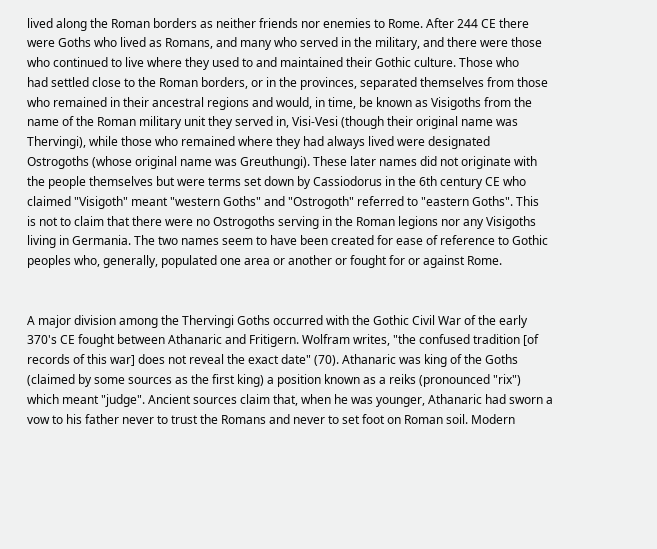lived along the Roman borders as neither friends nor enemies to Rome. After 244 CE there
were Goths who lived as Romans, and many who served in the military, and there were those
who continued to live where they used to and maintained their Gothic culture. Those who
had settled close to the Roman borders, or in the provinces, separated themselves from those
who remained in their ancestral regions and would, in time, be known as Visigoths from the
name of the Roman military unit they served in, Visi-Vesi (though their original name was
Thervingi), while those who remained where they had always lived were designated
Ostrogoths (whose original name was Greuthungi). These later names did not originate with
the people themselves but were terms set down by Cassiodorus in the 6th century CE who
claimed "Visigoth" meant "western Goths" and "Ostrogoth" referred to "eastern Goths". This
is not to claim that there were no Ostrogoths serving in the Roman legions nor any Visigoths
living in Germania. The two names seem to have been created for ease of reference to Gothic
peoples who, generally, populated one area or another or fought for or against Rome.


A major division among the Thervingi Goths occurred with the Gothic Civil War of the early
370's CE fought between Athanaric and Fritigern. Wolfram writes, "the confused tradition [of
records of this war] does not reveal the exact date" (70). Athanaric was king of the Goths
(claimed by some sources as the first king) a position known as a reiks (pronounced "rix")
which meant "judge". Ancient sources claim that, when he was younger, Athanaric had sworn a
vow to his father never to trust the Romans and never to set foot on Roman soil. Modern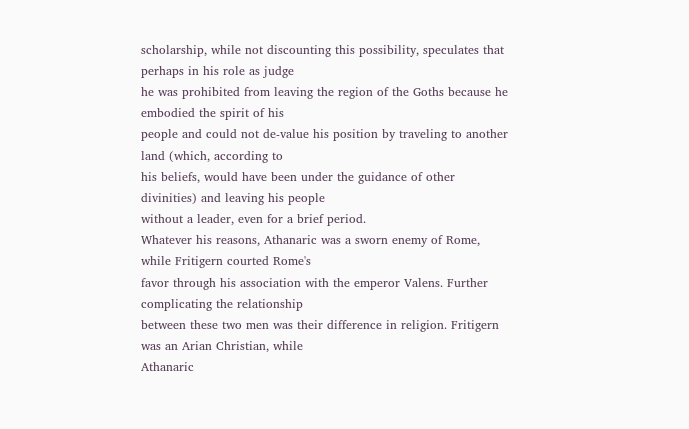scholarship, while not discounting this possibility, speculates that perhaps in his role as judge
he was prohibited from leaving the region of the Goths because he embodied the spirit of his
people and could not de-value his position by traveling to another land (which, according to
his beliefs, would have been under the guidance of other divinities) and leaving his people
without a leader, even for a brief period.
Whatever his reasons, Athanaric was a sworn enemy of Rome, while Fritigern courted Rome's
favor through his association with the emperor Valens. Further complicating the relationship
between these two men was their difference in religion. Fritigern was an Arian Christian, while
Athanaric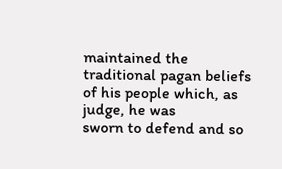maintained the traditional pagan beliefs of his people which, as judge, he was
sworn to defend and so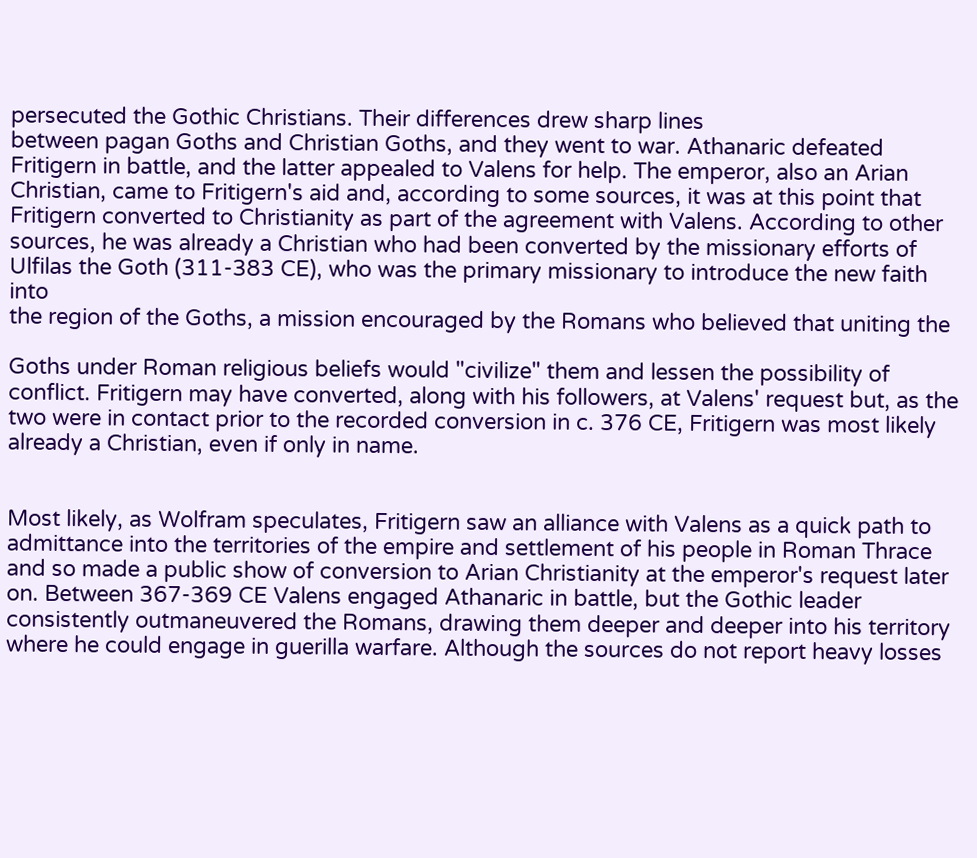persecuted the Gothic Christians. Their differences drew sharp lines
between pagan Goths and Christian Goths, and they went to war. Athanaric defeated
Fritigern in battle, and the latter appealed to Valens for help. The emperor, also an Arian
Christian, came to Fritigern's aid and, according to some sources, it was at this point that
Fritigern converted to Christianity as part of the agreement with Valens. According to other
sources, he was already a Christian who had been converted by the missionary efforts of
Ulfilas the Goth (311-383 CE), who was the primary missionary to introduce the new faith into
the region of the Goths, a mission encouraged by the Romans who believed that uniting the

Goths under Roman religious beliefs would "civilize" them and lessen the possibility of
conflict. Fritigern may have converted, along with his followers, at Valens' request but, as the
two were in contact prior to the recorded conversion in c. 376 CE, Fritigern was most likely
already a Christian, even if only in name.


Most likely, as Wolfram speculates, Fritigern saw an alliance with Valens as a quick path to
admittance into the territories of the empire and settlement of his people in Roman Thrace
and so made a public show of conversion to Arian Christianity at the emperor's request later
on. Between 367-369 CE Valens engaged Athanaric in battle, but the Gothic leader
consistently outmaneuvered the Romans, drawing them deeper and deeper into his territory
where he could engage in guerilla warfare. Although the sources do not report heavy losses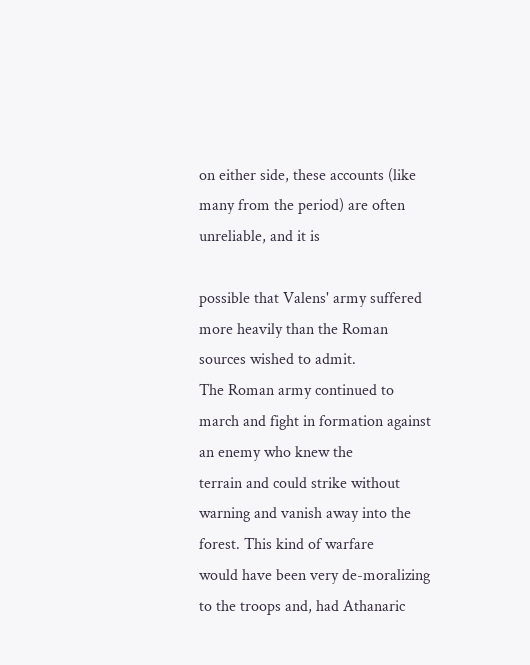on either side, these accounts (like many from the period) are often unreliable, and it is

possible that Valens' army suffered more heavily than the Roman sources wished to admit.
The Roman army continued to march and fight in formation against an enemy who knew the
terrain and could strike without warning and vanish away into the forest. This kind of warfare
would have been very de-moralizing to the troops and, had Athanaric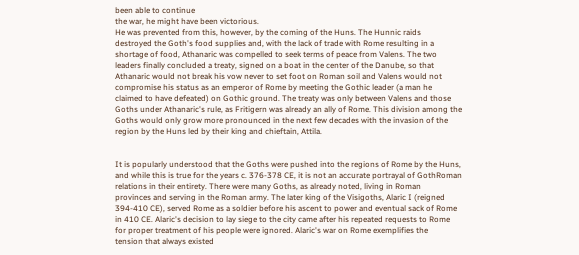been able to continue
the war, he might have been victorious.
He was prevented from this, however, by the coming of the Huns. The Hunnic raids
destroyed the Goth's food supplies and, with the lack of trade with Rome resulting in a
shortage of food, Athanaric was compelled to seek terms of peace from Valens. The two
leaders finally concluded a treaty, signed on a boat in the center of the Danube, so that
Athanaric would not break his vow never to set foot on Roman soil and Valens would not
compromise his status as an emperor of Rome by meeting the Gothic leader (a man he
claimed to have defeated) on Gothic ground. The treaty was only between Valens and those
Goths under Athanaric's rule, as Fritigern was already an ally of Rome. This division among the
Goths would only grow more pronounced in the next few decades with the invasion of the
region by the Huns led by their king and chieftain, Attila.


It is popularly understood that the Goths were pushed into the regions of Rome by the Huns,
and while this is true for the years c. 376-378 CE, it is not an accurate portrayal of GothRoman relations in their entirety. There were many Goths, as already noted, living in Roman
provinces and serving in the Roman army. The later king of the Visigoths, Alaric I (reigned
394-410 CE), served Rome as a soldier before his ascent to power and eventual sack of Rome
in 410 CE. Alaric's decision to lay siege to the city came after his repeated requests to Rome
for proper treatment of his people were ignored. Alaric's war on Rome exemplifies the
tension that always existed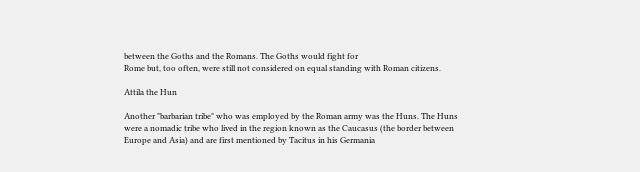between the Goths and the Romans. The Goths would fight for
Rome but, too often, were still not considered on equal standing with Roman citizens.

Attila the Hun

Another "barbarian tribe" who was employed by the Roman army was the Huns. The Huns
were a nomadic tribe who lived in the region known as the Caucasus (the border between
Europe and Asia) and are first mentioned by Tacitus in his Germania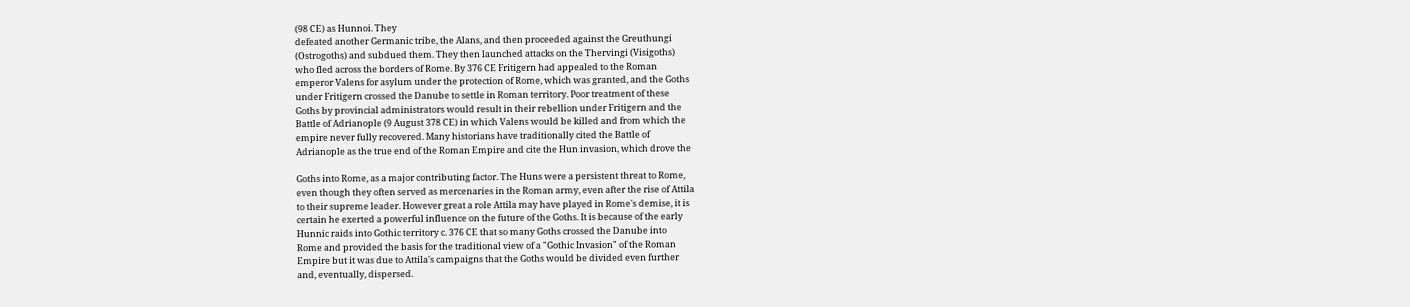(98 CE) as Hunnoi. They
defeated another Germanic tribe, the Alans, and then proceeded against the Greuthungi
(Ostrogoths) and subdued them. They then launched attacks on the Thervingi (Visigoths)
who fled across the borders of Rome. By 376 CE Fritigern had appealed to the Roman
emperor Valens for asylum under the protection of Rome, which was granted, and the Goths
under Fritigern crossed the Danube to settle in Roman territory. Poor treatment of these
Goths by provincial administrators would result in their rebellion under Fritigern and the
Battle of Adrianople (9 August 378 CE) in which Valens would be killed and from which the
empire never fully recovered. Many historians have traditionally cited the Battle of
Adrianople as the true end of the Roman Empire and cite the Hun invasion, which drove the

Goths into Rome, as a major contributing factor. The Huns were a persistent threat to Rome,
even though they often served as mercenaries in the Roman army, even after the rise of Attila
to their supreme leader. However great a role Attila may have played in Rome's demise, it is
certain he exerted a powerful influence on the future of the Goths. It is because of the early
Hunnic raids into Gothic territory c. 376 CE that so many Goths crossed the Danube into
Rome and provided the basis for the traditional view of a "Gothic Invasion" of the Roman
Empire but it was due to Attila's campaigns that the Goths would be divided even further
and, eventually, dispersed.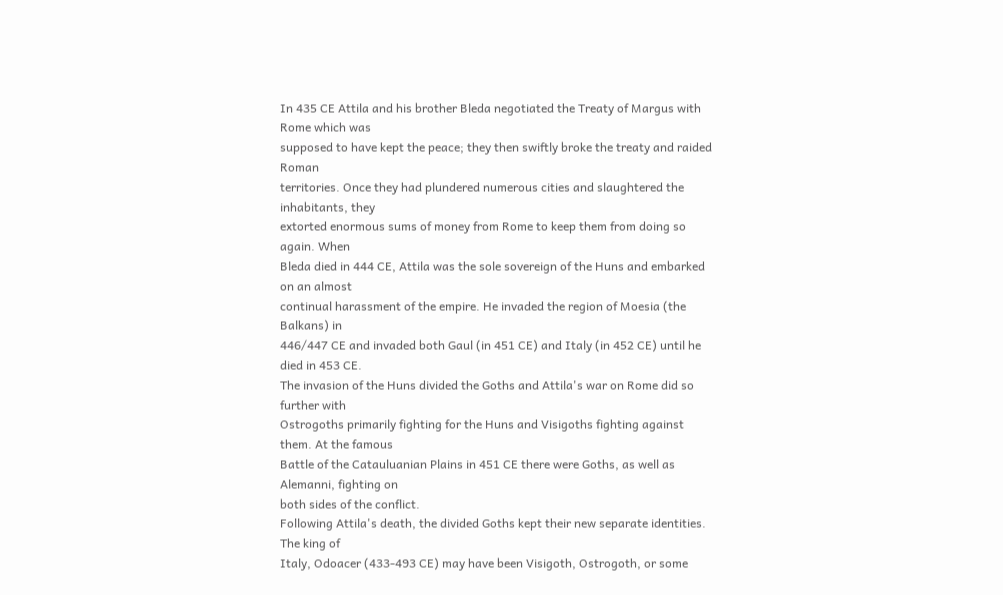In 435 CE Attila and his brother Bleda negotiated the Treaty of Margus with Rome which was
supposed to have kept the peace; they then swiftly broke the treaty and raided Roman
territories. Once they had plundered numerous cities and slaughtered the inhabitants, they
extorted enormous sums of money from Rome to keep them from doing so again. When
Bleda died in 444 CE, Attila was the sole sovereign of the Huns and embarked on an almost
continual harassment of the empire. He invaded the region of Moesia (the Balkans) in
446/447 CE and invaded both Gaul (in 451 CE) and Italy (in 452 CE) until he died in 453 CE.
The invasion of the Huns divided the Goths and Attila's war on Rome did so further with
Ostrogoths primarily fighting for the Huns and Visigoths fighting against them. At the famous
Battle of the Catauluanian Plains in 451 CE there were Goths, as well as Alemanni, fighting on
both sides of the conflict.
Following Attila's death, the divided Goths kept their new separate identities. The king of
Italy, Odoacer (433-493 CE) may have been Visigoth, Ostrogoth, or some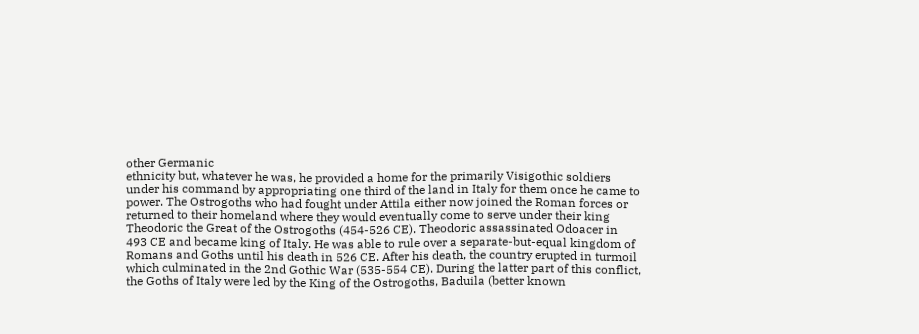other Germanic
ethnicity but, whatever he was, he provided a home for the primarily Visigothic soldiers
under his command by appropriating one third of the land in Italy for them once he came to
power. The Ostrogoths who had fought under Attila either now joined the Roman forces or
returned to their homeland where they would eventually come to serve under their king
Theodoric the Great of the Ostrogoths (454-526 CE). Theodoric assassinated Odoacer in
493 CE and became king of Italy. He was able to rule over a separate-but-equal kingdom of
Romans and Goths until his death in 526 CE. After his death, the country erupted in turmoil
which culminated in the 2nd Gothic War (535-554 CE). During the latter part of this conflict,
the Goths of Italy were led by the King of the Ostrogoths, Baduila (better known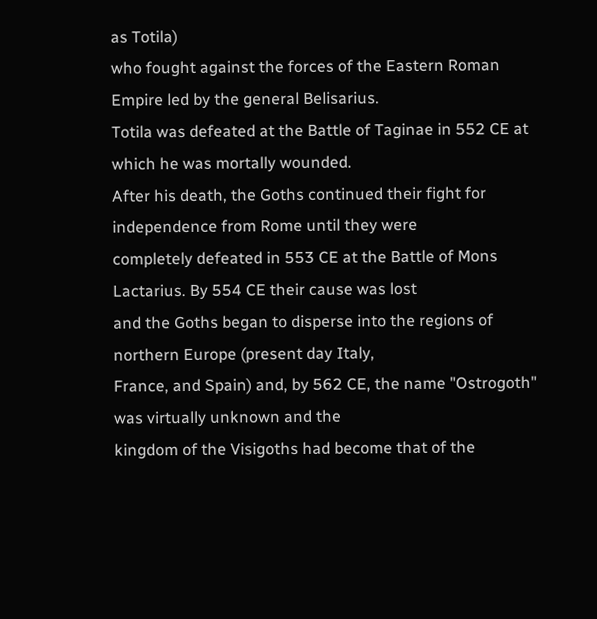as Totila)
who fought against the forces of the Eastern Roman Empire led by the general Belisarius.
Totila was defeated at the Battle of Taginae in 552 CE at which he was mortally wounded.
After his death, the Goths continued their fight for independence from Rome until they were
completely defeated in 553 CE at the Battle of Mons Lactarius. By 554 CE their cause was lost
and the Goths began to disperse into the regions of northern Europe (present day Italy,
France, and Spain) and, by 562 CE, the name "Ostrogoth" was virtually unknown and the
kingdom of the Visigoths had become that of the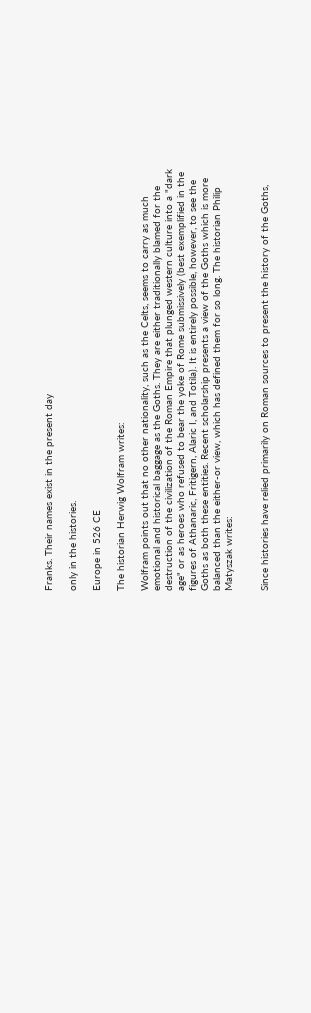Franks. Their names exist in the present day

only in the histories.

Europe in 526 CE

The historian Herwig Wolfram writes:

Wolfram points out that no other nationality, such as the Celts, seems to carry as much
emotional and historical baggage as the Goths. They are either traditionally blamed for the
destruction of the civilization of the Roman Empire that plunged western culture into a "dark
age" or as heroes who refused to bear the yoke of Rome submissively (best exemplified in the
figures of Athanaric, Fritigern, Alaric I, and Totila). It is entirely possible, however, to see the
Goths as both these entities. Recent scholarship presents a view of the Goths which is more
balanced than the either-or view, which has defined them for so long. The historian Philip
Matyszak writes:


Since histories have relied primarily on Roman sources to present the history of the Goths,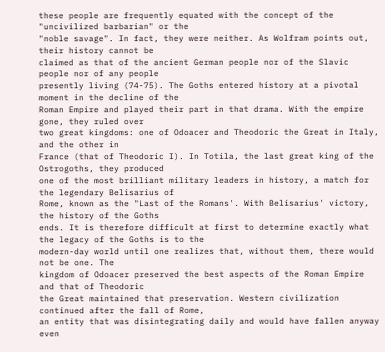these people are frequently equated with the concept of the "uncivilized barbarian" or the
"noble savage". In fact, they were neither. As Wolfram points out, their history cannot be
claimed as that of the ancient German people nor of the Slavic people nor of any people
presently living (74-75). The Goths entered history at a pivotal moment in the decline of the
Roman Empire and played their part in that drama. With the empire gone, they ruled over
two great kingdoms: one of Odoacer and Theodoric the Great in Italy, and the other in
France (that of Theodoric I). In Totila, the last great king of the Ostrogoths, they produced
one of the most brilliant military leaders in history, a match for the legendary Belisarius of
Rome, known as the "Last of the Romans'. With Belisarius' victory, the history of the Goths
ends. It is therefore difficult at first to determine exactly what the legacy of the Goths is to the
modern-day world until one realizes that, without them, there would not be one. The
kingdom of Odoacer preserved the best aspects of the Roman Empire and that of Theodoric
the Great maintained that preservation. Western civilization continued after the fall of Rome,
an entity that was disintegrating daily and would have fallen anyway even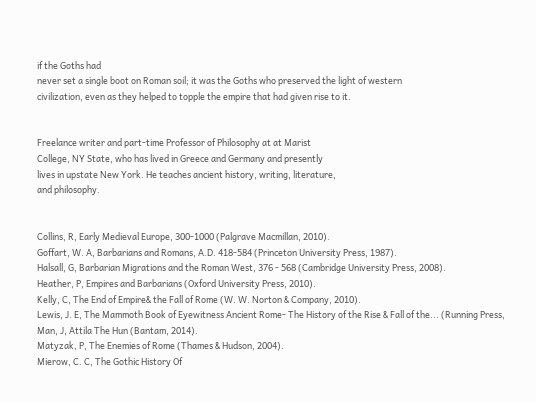if the Goths had
never set a single boot on Roman soil; it was the Goths who preserved the light of western
civilization, even as they helped to topple the empire that had given rise to it.


Freelance writer and part-time Professor of Philosophy at at Marist
College, NY State, who has lived in Greece and Germany and presently
lives in upstate New York. He teaches ancient history, writing, literature,
and philosophy.


Collins, R, Early Medieval Europe, 300-1000 (Palgrave Macmillan, 2010).
Goffart, W. A, Barbarians and Romans, A.D. 418-584 (Princeton University Press, 1987).
Halsall, G, Barbarian Migrations and the Roman West, 376 - 568 (Cambridge University Press, 2008).
Heather, P, Empires and Barbarians (Oxford University Press, 2010).
Kelly, C, The End of Empire& the Fall of Rome (W. W. Norton & Company, 2010).
Lewis, J. E, The Mammoth Book of Eyewitness Ancient Rome- The History of the Rise & Fall of the... (Running Press,
Man, J, Attila The Hun (Bantam, 2014).
Matyzak, P, The Enemies of Rome (Thames & Hudson, 2004).
Mierow, C. C, The Gothic History Of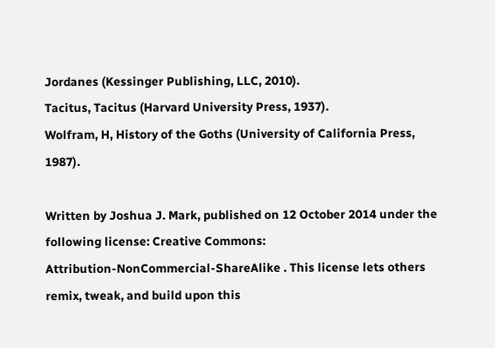Jordanes (Kessinger Publishing, LLC, 2010).
Tacitus, Tacitus (Harvard University Press, 1937).
Wolfram, H, History of the Goths (University of California Press, 1987).

Written by Joshua J. Mark, published on 12 October 2014 under the following license: Creative Commons:
Attribution-NonCommercial-ShareAlike . This license lets others remix, tweak, and build upon this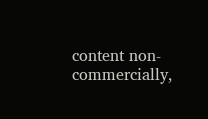content non-commercially,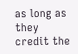as long as they credit the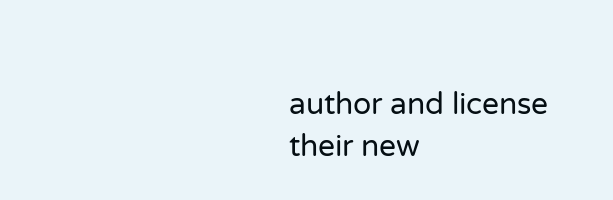author and license their new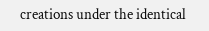creations under the identical